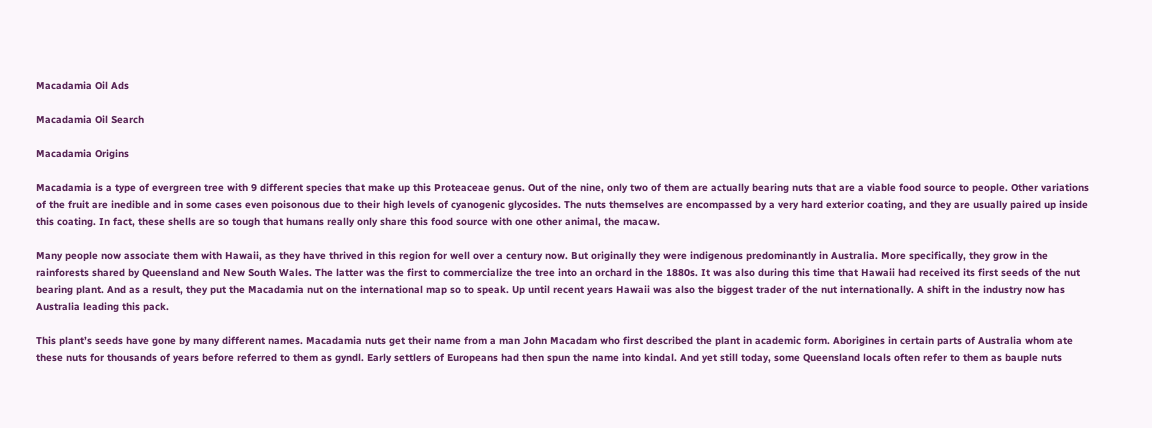Macadamia Oil Ads

Macadamia Oil Search

Macadamia Origins

Macadamia is a type of evergreen tree with 9 different species that make up this Proteaceae genus. Out of the nine, only two of them are actually bearing nuts that are a viable food source to people. Other variations of the fruit are inedible and in some cases even poisonous due to their high levels of cyanogenic glycosides. The nuts themselves are encompassed by a very hard exterior coating, and they are usually paired up inside this coating. In fact, these shells are so tough that humans really only share this food source with one other animal, the macaw.

Many people now associate them with Hawaii, as they have thrived in this region for well over a century now. But originally they were indigenous predominantly in Australia. More specifically, they grow in the rainforests shared by Queensland and New South Wales. The latter was the first to commercialize the tree into an orchard in the 1880s. It was also during this time that Hawaii had received its first seeds of the nut bearing plant. And as a result, they put the Macadamia nut on the international map so to speak. Up until recent years Hawaii was also the biggest trader of the nut internationally. A shift in the industry now has Australia leading this pack.

This plant’s seeds have gone by many different names. Macadamia nuts get their name from a man John Macadam who first described the plant in academic form. Aborigines in certain parts of Australia whom ate these nuts for thousands of years before referred to them as gyndl. Early settlers of Europeans had then spun the name into kindal. And yet still today, some Queensland locals often refer to them as bauple nuts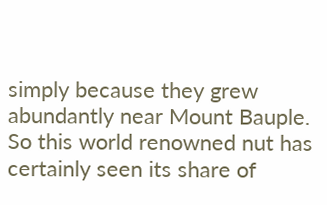simply because they grew abundantly near Mount Bauple. So this world renowned nut has certainly seen its share of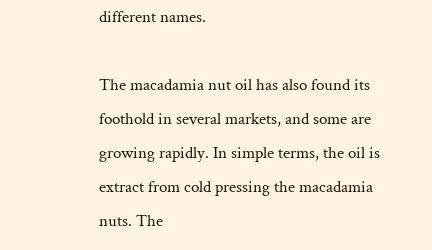different names.

The macadamia nut oil has also found its foothold in several markets, and some are growing rapidly. In simple terms, the oil is extract from cold pressing the macadamia nuts. The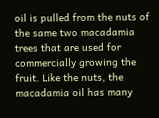oil is pulled from the nuts of the same two macadamia trees that are used for commercially growing the fruit. Like the nuts, the macadamia oil has many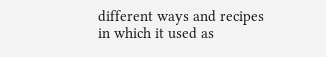different ways and recipes in which it used as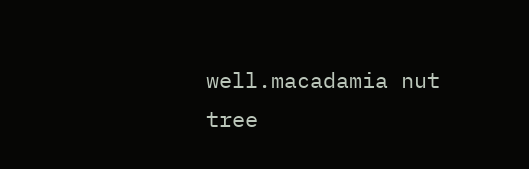well.macadamia nut tree